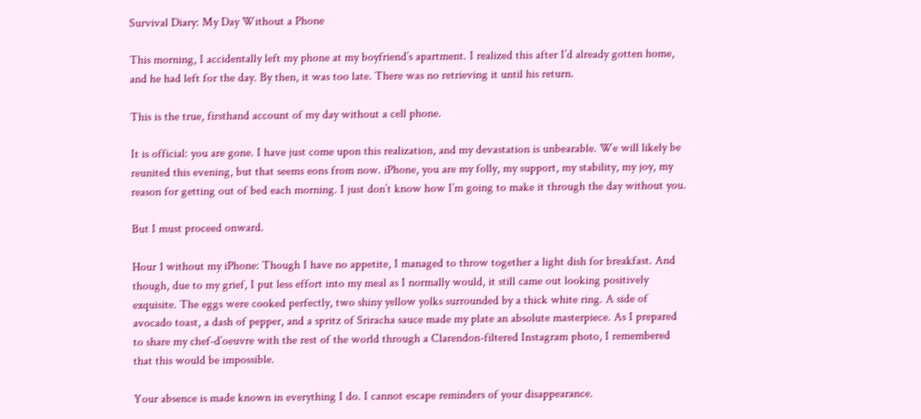Survival Diary: My Day Without a Phone

This morning, I accidentally left my phone at my boyfriend’s apartment. I realized this after I’d already gotten home, and he had left for the day. By then, it was too late. There was no retrieving it until his return.

This is the true, firsthand account of my day without a cell phone.

It is official: you are gone. I have just come upon this realization, and my devastation is unbearable. We will likely be reunited this evening, but that seems eons from now. iPhone, you are my folly, my support, my stability, my joy, my reason for getting out of bed each morning. I just don’t know how I’m going to make it through the day without you.

But I must proceed onward.

Hour 1 without my iPhone: Though I have no appetite, I managed to throw together a light dish for breakfast. And though, due to my grief, I put less effort into my meal as I normally would, it still came out looking positively exquisite. The eggs were cooked perfectly, two shiny yellow yolks surrounded by a thick white ring. A side of avocado toast, a dash of pepper, and a spritz of Sriracha sauce made my plate an absolute masterpiece. As I prepared to share my chef-d’oeuvre with the rest of the world through a Clarendon-filtered Instagram photo, I remembered that this would be impossible.

Your absence is made known in everything I do. I cannot escape reminders of your disappearance.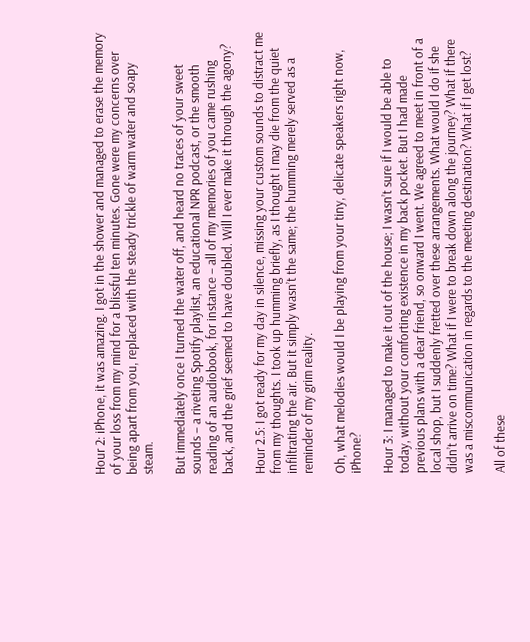Hour 2: iPhone, it was amazing. I got in the shower and managed to erase the memory of your loss from my mind for a blissful ten minutes. Gone were my concerns over being apart from you, replaced with the steady trickle of warm water and soapy steam.

But immediately once I turned the water off, and heard no traces of your sweet sounds – a riveting Spotify playlist, an educational NPR podcast, or the smooth reading of an audiobook, for instance – all of my memories of you came rushing back, and the grief seemed to have doubled. Will I ever make it through the agony?

Hour 2.5: I got ready for my day in silence, missing your custom sounds to distract me from my thoughts. I took up humming briefly, as I thought I may die from the quiet infiltrating the air. But it simply wasn’t the same; the humming merely served as a reminder of my grim reality.

Oh, what melodies would I be playing from your tiny, delicate speakers right now, iPhone?

Hour 3: I managed to make it out of the house; I wasn’t sure if I would be able to today, without your comforting existence in my back pocket. But I had made previous plans with a dear friend, so onward I went. We agreed to meet in front of a local shop, but I suddenly fretted over these arrangements. What would I do if she didn’t arrive on time? What if I were to break down along the journey? What if there was a miscommunication in regards to the meeting destination? What if I get lost?

All of these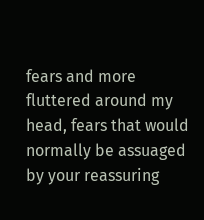fears and more fluttered around my head, fears that would normally be assuaged by your reassuring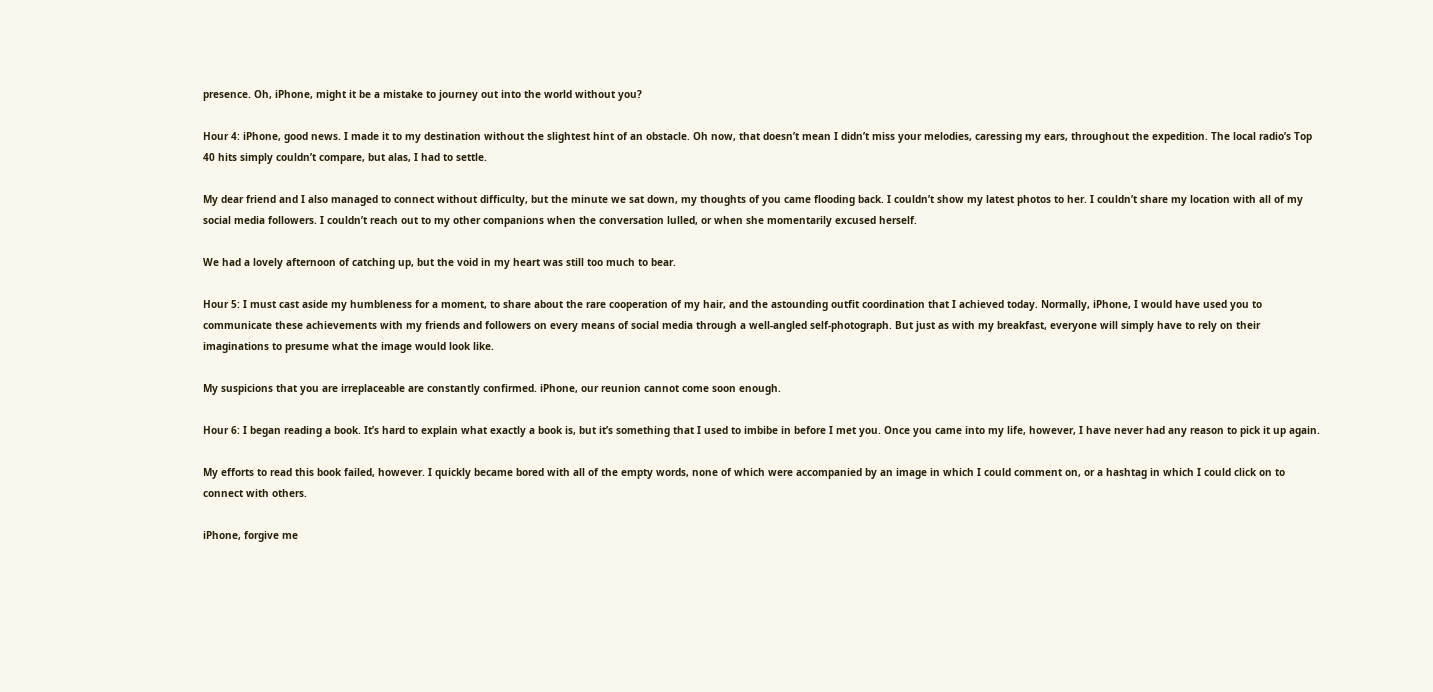presence. Oh, iPhone, might it be a mistake to journey out into the world without you?

Hour 4: iPhone, good news. I made it to my destination without the slightest hint of an obstacle. Oh now, that doesn’t mean I didn’t miss your melodies, caressing my ears, throughout the expedition. The local radio’s Top 40 hits simply couldn’t compare, but alas, I had to settle.

My dear friend and I also managed to connect without difficulty, but the minute we sat down, my thoughts of you came flooding back. I couldn’t show my latest photos to her. I couldn’t share my location with all of my social media followers. I couldn’t reach out to my other companions when the conversation lulled, or when she momentarily excused herself.

We had a lovely afternoon of catching up, but the void in my heart was still too much to bear.

Hour 5: I must cast aside my humbleness for a moment, to share about the rare cooperation of my hair, and the astounding outfit coordination that I achieved today. Normally, iPhone, I would have used you to communicate these achievements with my friends and followers on every means of social media through a well-angled self-photograph. But just as with my breakfast, everyone will simply have to rely on their imaginations to presume what the image would look like.

My suspicions that you are irreplaceable are constantly confirmed. iPhone, our reunion cannot come soon enough.

Hour 6: I began reading a book. It’s hard to explain what exactly a book is, but it’s something that I used to imbibe in before I met you. Once you came into my life, however, I have never had any reason to pick it up again.

My efforts to read this book failed, however. I quickly became bored with all of the empty words, none of which were accompanied by an image in which I could comment on, or a hashtag in which I could click on to connect with others.

iPhone, forgive me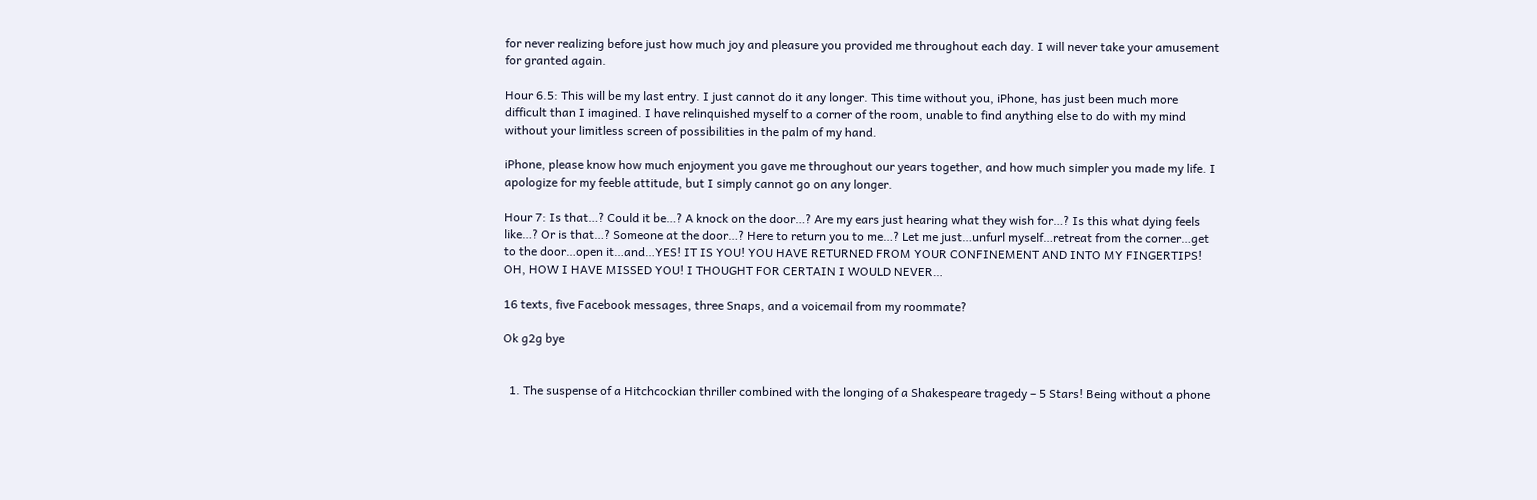for never realizing before just how much joy and pleasure you provided me throughout each day. I will never take your amusement for granted again.

Hour 6.5: This will be my last entry. I just cannot do it any longer. This time without you, iPhone, has just been much more difficult than I imagined. I have relinquished myself to a corner of the room, unable to find anything else to do with my mind without your limitless screen of possibilities in the palm of my hand.

iPhone, please know how much enjoyment you gave me throughout our years together, and how much simpler you made my life. I apologize for my feeble attitude, but I simply cannot go on any longer.

Hour 7: Is that…? Could it be…? A knock on the door…? Are my ears just hearing what they wish for…? Is this what dying feels like…? Or is that…? Someone at the door…? Here to return you to me…? Let me just…unfurl myself…retreat from the corner…get to the door…open it…and…YES! IT IS YOU! YOU HAVE RETURNED FROM YOUR CONFINEMENT AND INTO MY FINGERTIPS! OH, HOW I HAVE MISSED YOU! I THOUGHT FOR CERTAIN I WOULD NEVER…

16 texts, five Facebook messages, three Snaps, and a voicemail from my roommate?

Ok g2g bye


  1. The suspense of a Hitchcockian thriller combined with the longing of a Shakespeare tragedy – 5 Stars! Being without a phone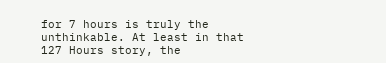for 7 hours is truly the unthinkable. At least in that 127 Hours story, the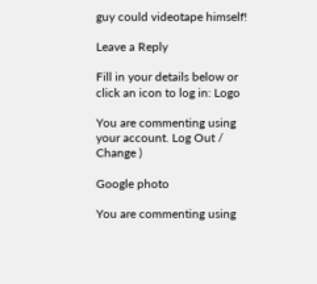guy could videotape himself!

Leave a Reply

Fill in your details below or click an icon to log in: Logo

You are commenting using your account. Log Out /  Change )

Google photo

You are commenting using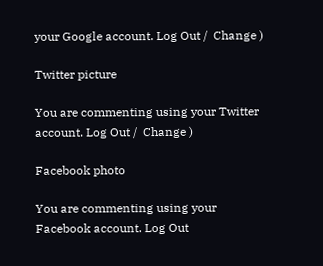your Google account. Log Out /  Change )

Twitter picture

You are commenting using your Twitter account. Log Out /  Change )

Facebook photo

You are commenting using your Facebook account. Log Out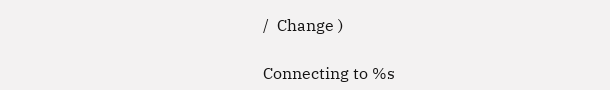/  Change )

Connecting to %s